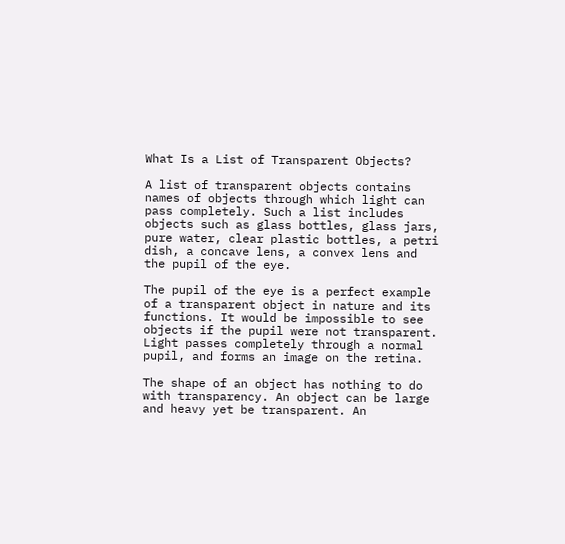What Is a List of Transparent Objects?

A list of transparent objects contains names of objects through which light can pass completely. Such a list includes objects such as glass bottles, glass jars, pure water, clear plastic bottles, a petri dish, a concave lens, a convex lens and the pupil of the eye.

The pupil of the eye is a perfect example of a transparent object in nature and its functions. It would be impossible to see objects if the pupil were not transparent. Light passes completely through a normal pupil, and forms an image on the retina.

The shape of an object has nothing to do with transparency. An object can be large and heavy yet be transparent. An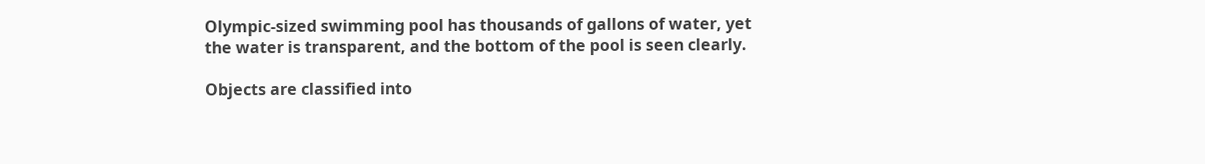Olympic-sized swimming pool has thousands of gallons of water, yet the water is transparent, and the bottom of the pool is seen clearly.

Objects are classified into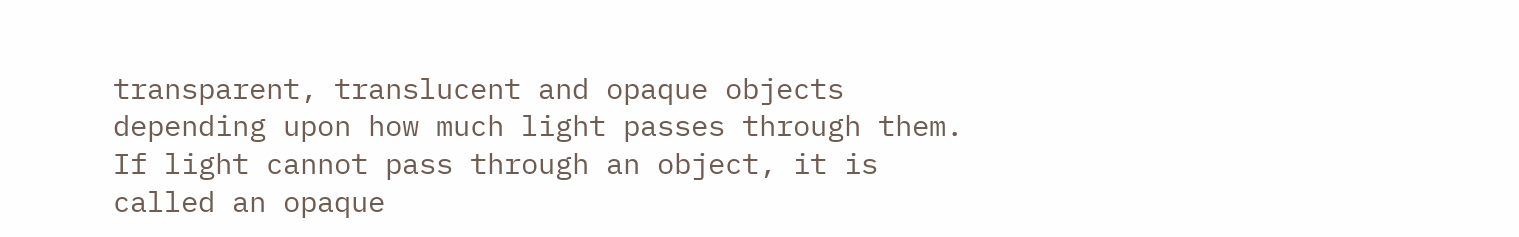transparent, translucent and opaque objects depending upon how much light passes through them. If light cannot pass through an object, it is called an opaque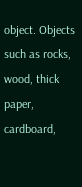object. Objects such as rocks, wood, thick paper, cardboard,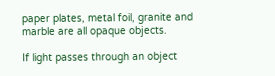paper plates, metal foil, granite and marble are all opaque objects.

If light passes through an object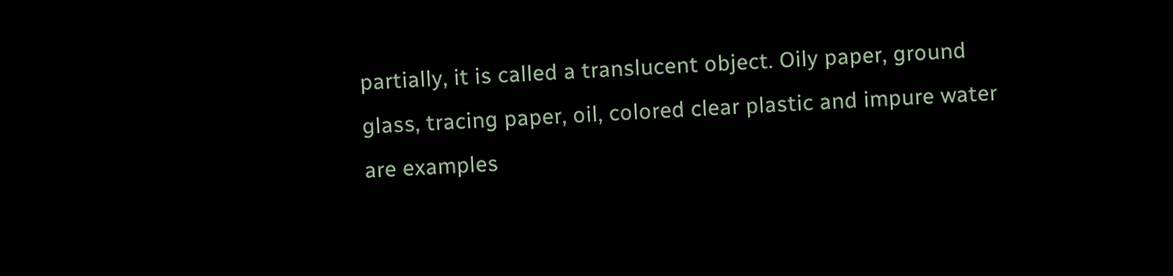partially, it is called a translucent object. Oily paper, ground glass, tracing paper, oil, colored clear plastic and impure water are examples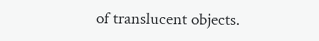of translucent objects.